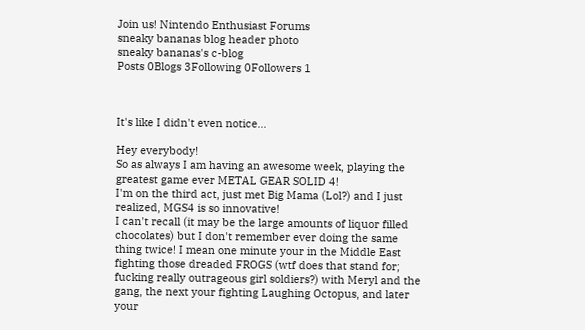Join us! Nintendo Enthusiast Forums
sneaky bananas blog header photo
sneaky bananas's c-blog
Posts 0Blogs 3Following 0Followers 1



It's like I didn't even notice...

Hey everybody!
So as always I am having an awesome week, playing the greatest game ever METAL GEAR SOLID 4!
I'm on the third act, just met Big Mama (Lol?) and I just realized, MGS4 is so innovative!
I can't recall (it may be the large amounts of liquor filled chocolates) but I don't remember ever doing the same thing twice! I mean one minute your in the Middle East fighting those dreaded FROGS (wtf does that stand for; fucking really outrageous girl soldiers?) with Meryl and the gang, the next your fighting Laughing Octopus, and later your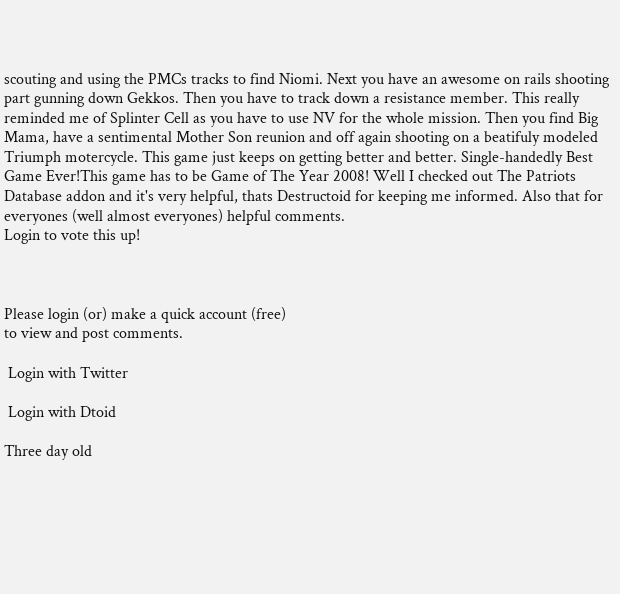scouting and using the PMCs tracks to find Niomi. Next you have an awesome on rails shooting part gunning down Gekkos. Then you have to track down a resistance member. This really reminded me of Splinter Cell as you have to use NV for the whole mission. Then you find Big Mama, have a sentimental Mother Son reunion and off again shooting on a beatifuly modeled Triumph motercycle. This game just keeps on getting better and better. Single-handedly Best Game Ever!This game has to be Game of The Year 2008! Well I checked out The Patriots Database addon and it's very helpful, thats Destructoid for keeping me informed. Also that for everyones (well almost everyones) helpful comments.
Login to vote this up!



Please login (or) make a quick account (free)
to view and post comments.

 Login with Twitter

 Login with Dtoid

Three day old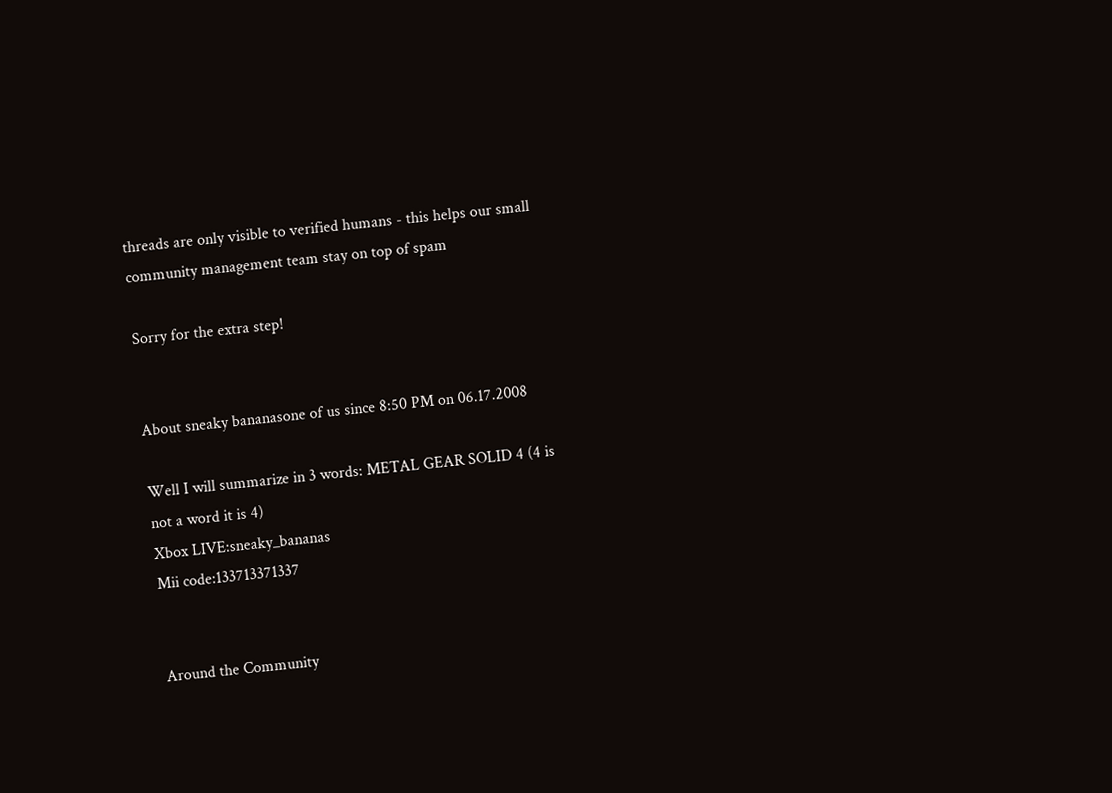threads are only visible to verified humans - this helps our small community management team stay on top of spam

Sorry for the extra step!


About sneaky bananasone of us since 8:50 PM on 06.17.2008

Well I will summarize in 3 words: METAL GEAR SOLID 4 (4 is not a word it is 4)
Xbox LIVE:sneaky_bananas
Mii code:133713371337


Around the Community